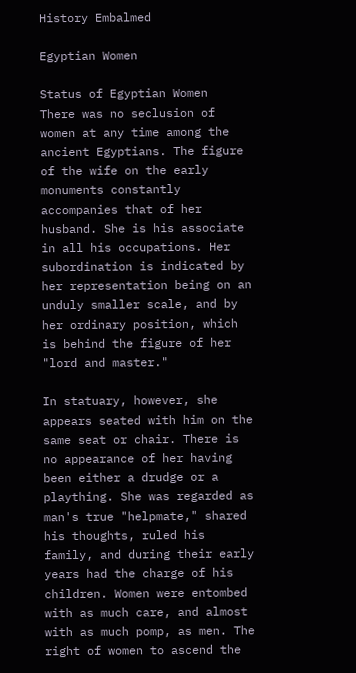History Embalmed

Egyptian Women

Status of Egyptian Women
There was no seclusion of women at any time among the ancient Egyptians. The figure of the wife on the early monuments constantly accompanies that of her husband. She is his associate in all his occupations. Her subordination is indicated by her representation being on an unduly smaller scale, and by her ordinary position, which is behind the figure of her "lord and master."

In statuary, however, she appears seated with him on the same seat or chair. There is no appearance of her having been either a drudge or a plaything. She was regarded as man's true "helpmate," shared his thoughts, ruled his family, and during their early years had the charge of his children. Women were entombed with as much care, and almost with as much pomp, as men. The right of women to ascend the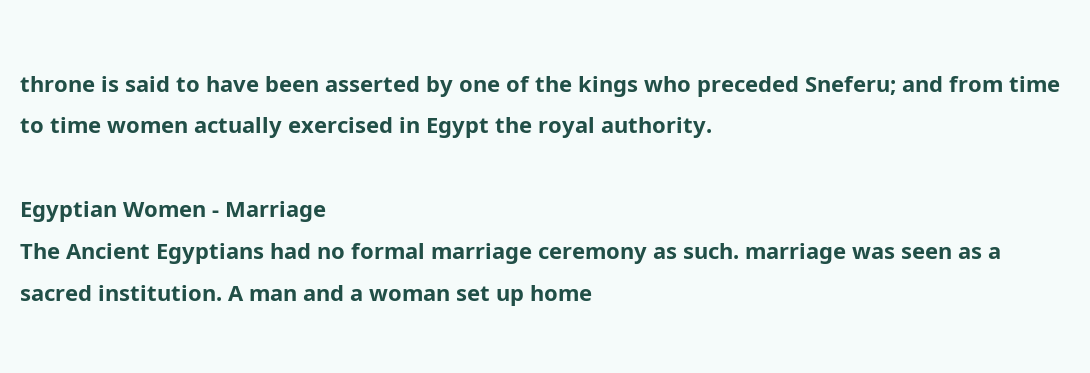throne is said to have been asserted by one of the kings who preceded Sneferu; and from time to time women actually exercised in Egypt the royal authority.

Egyptian Women - Marriage
The Ancient Egyptians had no formal marriage ceremony as such. marriage was seen as a sacred institution. A man and a woman set up home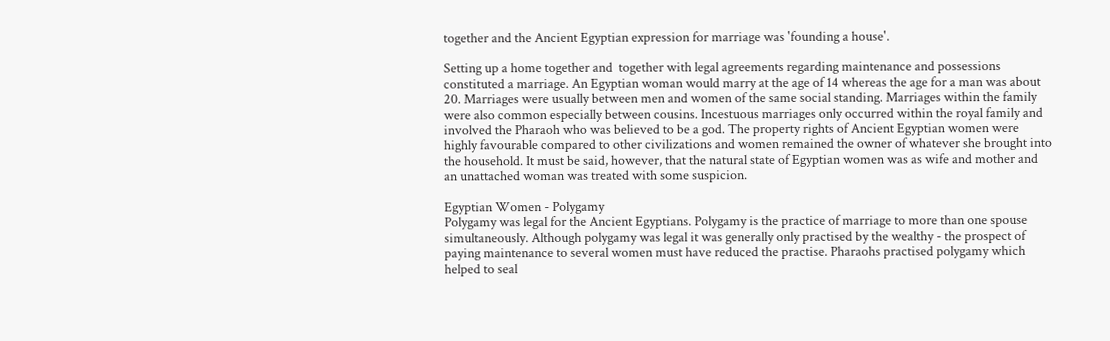together and the Ancient Egyptian expression for marriage was 'founding a house'.

Setting up a home together and  together with legal agreements regarding maintenance and possessions constituted a marriage. An Egyptian woman would marry at the age of 14 whereas the age for a man was about 20. Marriages were usually between men and women of the same social standing. Marriages within the family were also common especially between cousins. Incestuous marriages only occurred within the royal family and involved the Pharaoh who was believed to be a god. The property rights of Ancient Egyptian women were highly favourable compared to other civilizations and women remained the owner of whatever she brought into the household. It must be said, however, that the natural state of Egyptian women was as wife and mother and an unattached woman was treated with some suspicion.

Egyptian Women - Polygamy
Polygamy was legal for the Ancient Egyptians. Polygamy is the practice of marriage to more than one spouse simultaneously. Although polygamy was legal it was generally only practised by the wealthy - the prospect of paying maintenance to several women must have reduced the practise. Pharaohs practised polygamy which helped to seal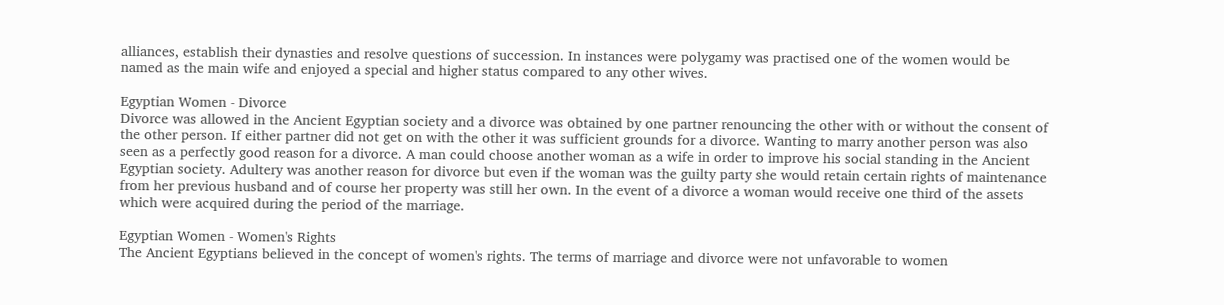alliances, establish their dynasties and resolve questions of succession. In instances were polygamy was practised one of the women would be named as the main wife and enjoyed a special and higher status compared to any other wives.

Egyptian Women - Divorce
Divorce was allowed in the Ancient Egyptian society and a divorce was obtained by one partner renouncing the other with or without the consent of the other person. If either partner did not get on with the other it was sufficient grounds for a divorce. Wanting to marry another person was also seen as a perfectly good reason for a divorce. A man could choose another woman as a wife in order to improve his social standing in the Ancient Egyptian society. Adultery was another reason for divorce but even if the woman was the guilty party she would retain certain rights of maintenance from her previous husband and of course her property was still her own. In the event of a divorce a woman would receive one third of the assets which were acquired during the period of the marriage.

Egyptian Women - Women's Rights
The Ancient Egyptians believed in the concept of women's rights. The terms of marriage and divorce were not unfavorable to women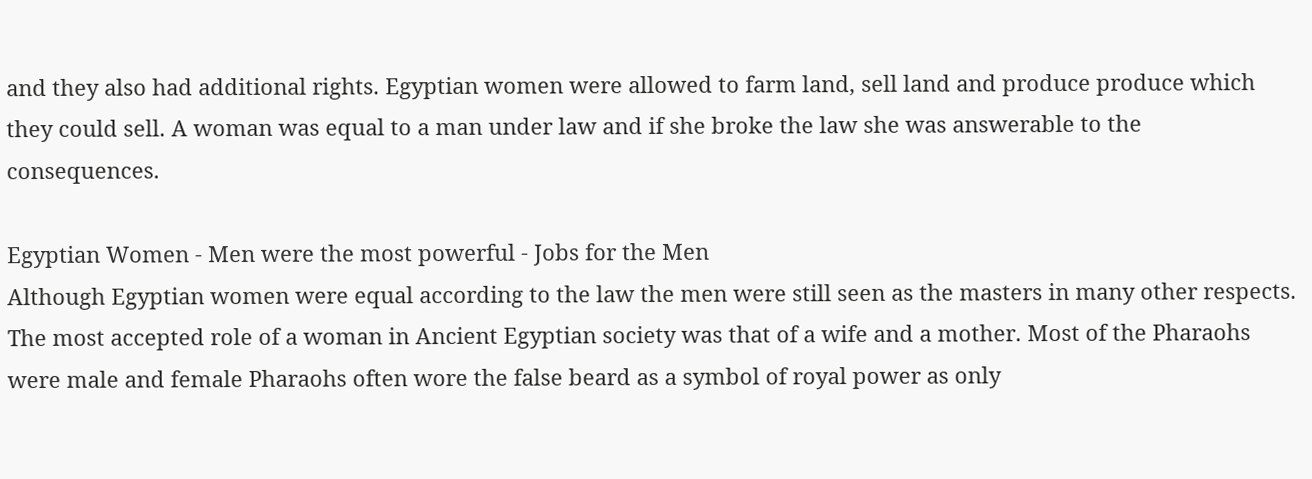and they also had additional rights. Egyptian women were allowed to farm land, sell land and produce produce which they could sell. A woman was equal to a man under law and if she broke the law she was answerable to the consequences.

Egyptian Women - Men were the most powerful - Jobs for the Men
Although Egyptian women were equal according to the law the men were still seen as the masters in many other respects. The most accepted role of a woman in Ancient Egyptian society was that of a wife and a mother. Most of the Pharaohs were male and female Pharaohs often wore the false beard as a symbol of royal power as only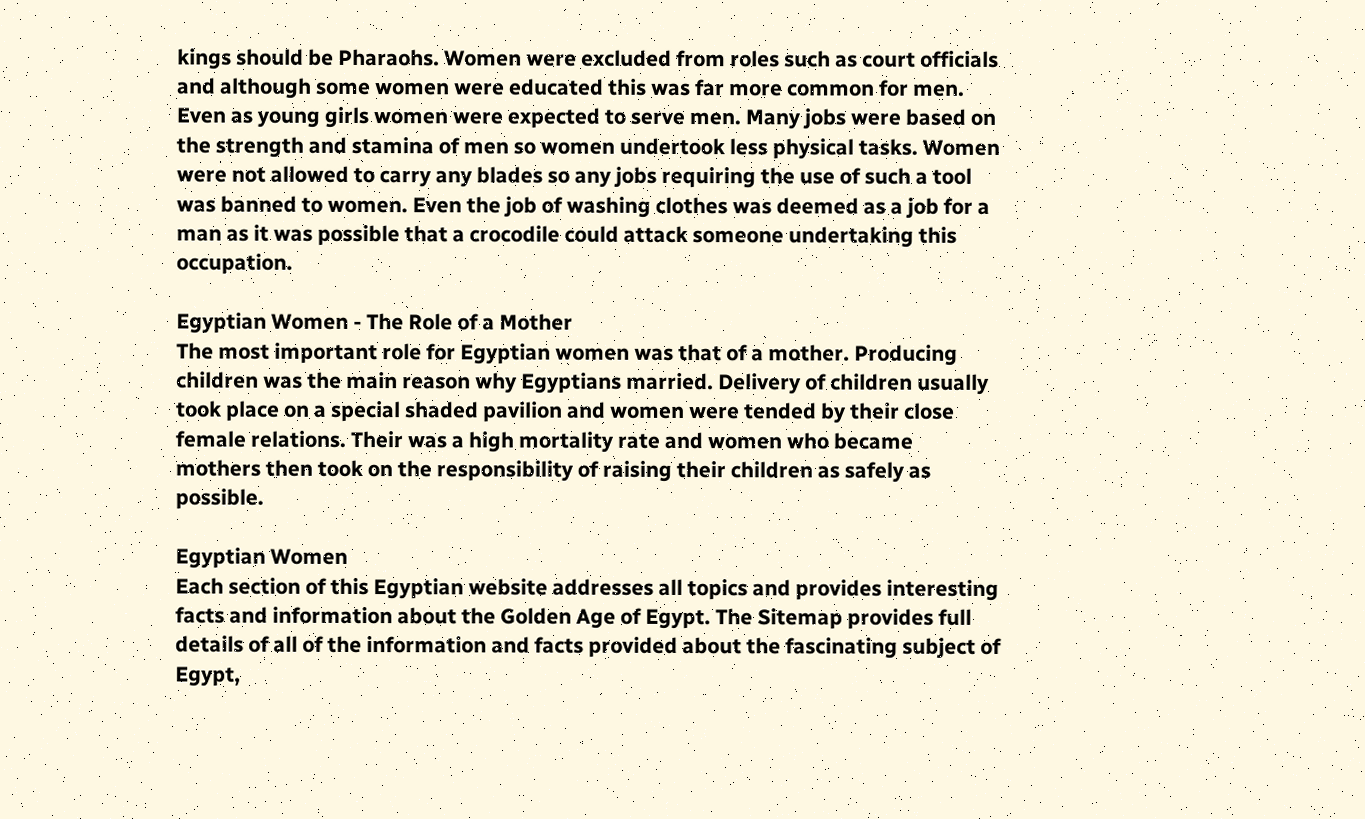kings should be Pharaohs. Women were excluded from roles such as court officials and although some women were educated this was far more common for men. Even as young girls women were expected to serve men. Many jobs were based on the strength and stamina of men so women undertook less physical tasks. Women were not allowed to carry any blades so any jobs requiring the use of such a tool was banned to women. Even the job of washing clothes was deemed as a job for a man as it was possible that a crocodile could attack someone undertaking this occupation.

Egyptian Women - The Role of a Mother
The most important role for Egyptian women was that of a mother. Producing children was the main reason why Egyptians married. Delivery of children usually took place on a special shaded pavilion and women were tended by their close female relations. Their was a high mortality rate and women who became mothers then took on the responsibility of raising their children as safely as possible.

Egyptian Women
Each section of this Egyptian website addresses all topics and provides interesting facts and information about the Golden Age of Egypt. The Sitemap provides full details of all of the information and facts provided about the fascinating subject of Egypt,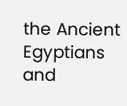the Ancient Egyptians and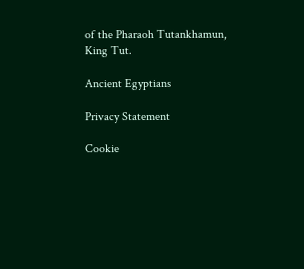of the Pharaoh Tutankhamun, King Tut.

Ancient Egyptians

Privacy Statement

Cookie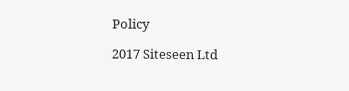Policy

2017 Siteseen Ltd